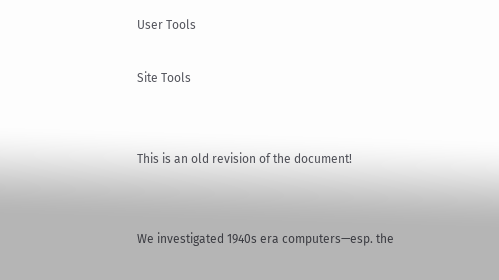User Tools

Site Tools


This is an old revision of the document!


We investigated 1940s era computers—esp. the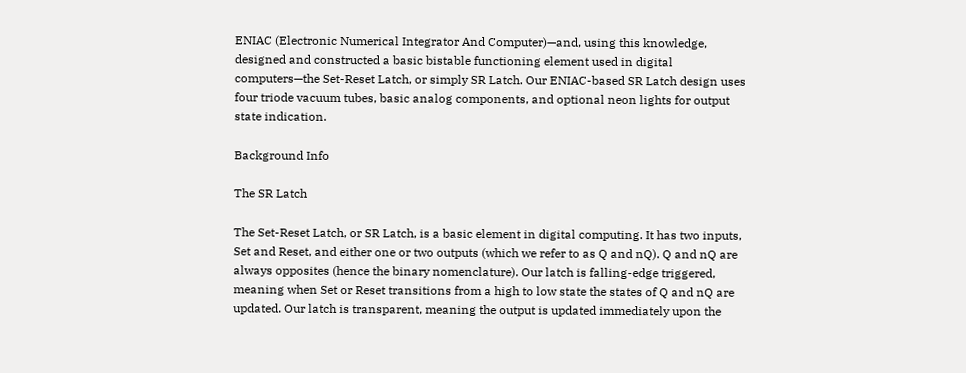ENIAC (Electronic Numerical Integrator And Computer)—and, using this knowledge, designed and constructed a basic bistable functioning element used in digital computers—the Set-Reset Latch, or simply SR Latch. Our ENIAC-based SR Latch design uses four triode vacuum tubes, basic analog components, and optional neon lights for output state indication.

Background Info

The SR Latch

The Set-Reset Latch, or SR Latch, is a basic element in digital computing. It has two inputs, Set and Reset, and either one or two outputs (which we refer to as Q and nQ). Q and nQ are always opposites (hence the binary nomenclature). Our latch is falling-edge triggered, meaning when Set or Reset transitions from a high to low state the states of Q and nQ are updated. Our latch is transparent, meaning the output is updated immediately upon the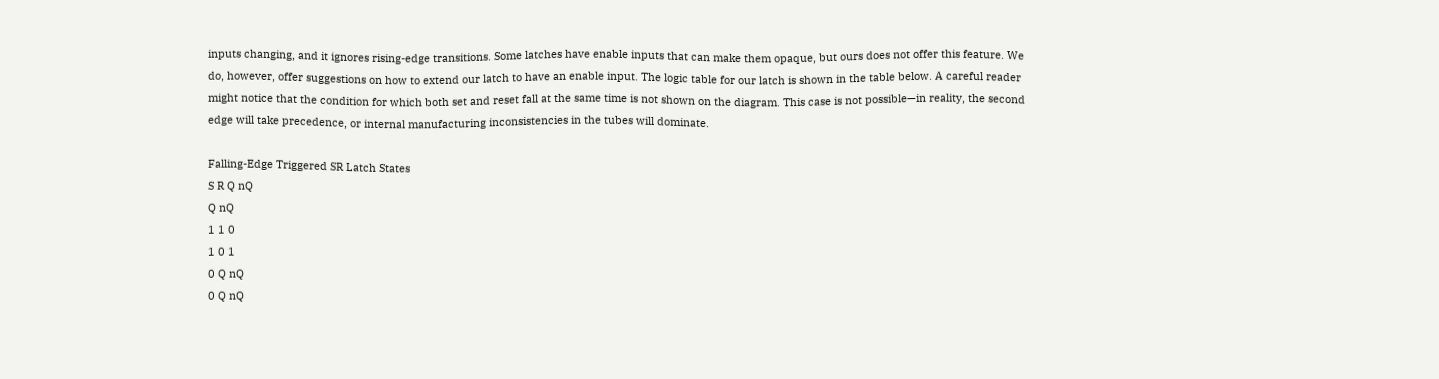inputs changing, and it ignores rising-edge transitions. Some latches have enable inputs that can make them opaque, but ours does not offer this feature. We do, however, offer suggestions on how to extend our latch to have an enable input. The logic table for our latch is shown in the table below. A careful reader might notice that the condition for which both set and reset fall at the same time is not shown on the diagram. This case is not possible—in reality, the second edge will take precedence, or internal manufacturing inconsistencies in the tubes will dominate.

Falling-Edge Triggered SR Latch States
S R Q nQ
Q nQ
1 1 0
1 0 1
0 Q nQ
0 Q nQ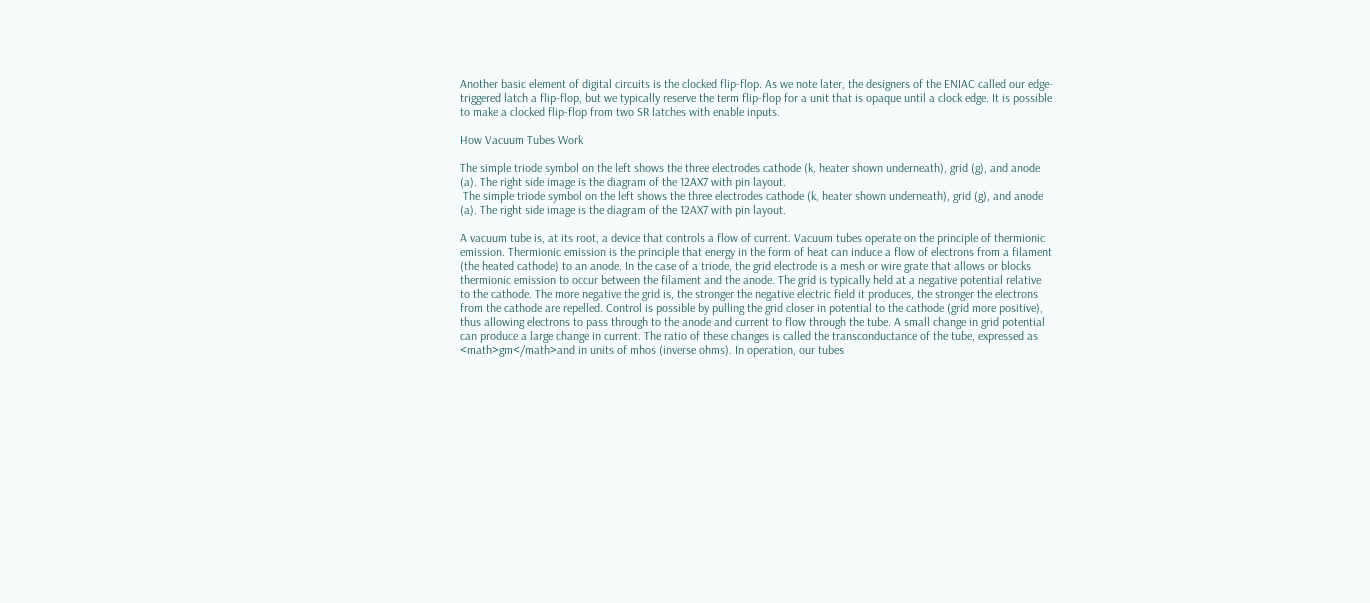Another basic element of digital circuits is the clocked flip-flop. As we note later, the designers of the ENIAC called our edge-triggered latch a flip-flop, but we typically reserve the term flip-flop for a unit that is opaque until a clock edge. It is possible to make a clocked flip-flop from two SR latches with enable inputs.

How Vacuum Tubes Work

The simple triode symbol on the left shows the three electrodes cathode (k, heater shown underneath), grid (g), and anode (a). The right side image is the diagram of the 12AX7 with pin layout.
 The simple triode symbol on the left shows the three electrodes cathode (k, heater shown underneath), grid (g), and anode (a). The right side image is the diagram of the 12AX7 with pin layout.

A vacuum tube is, at its root, a device that controls a flow of current. Vacuum tubes operate on the principle of thermionic emission. Thermionic emission is the principle that energy in the form of heat can induce a flow of electrons from a filament (the heated cathode) to an anode. In the case of a triode, the grid electrode is a mesh or wire grate that allows or blocks thermionic emission to occur between the filament and the anode. The grid is typically held at a negative potential relative to the cathode. The more negative the grid is, the stronger the negative electric field it produces, the stronger the electrons from the cathode are repelled. Control is possible by pulling the grid closer in potential to the cathode (grid more positive), thus allowing electrons to pass through to the anode and current to flow through the tube. A small change in grid potential can produce a large change in current. The ratio of these changes is called the transconductance of the tube, expressed as <math>gm</math>and in units of mhos (inverse ohms). In operation, our tubes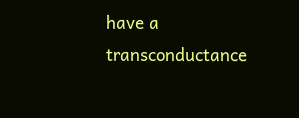have a transconductance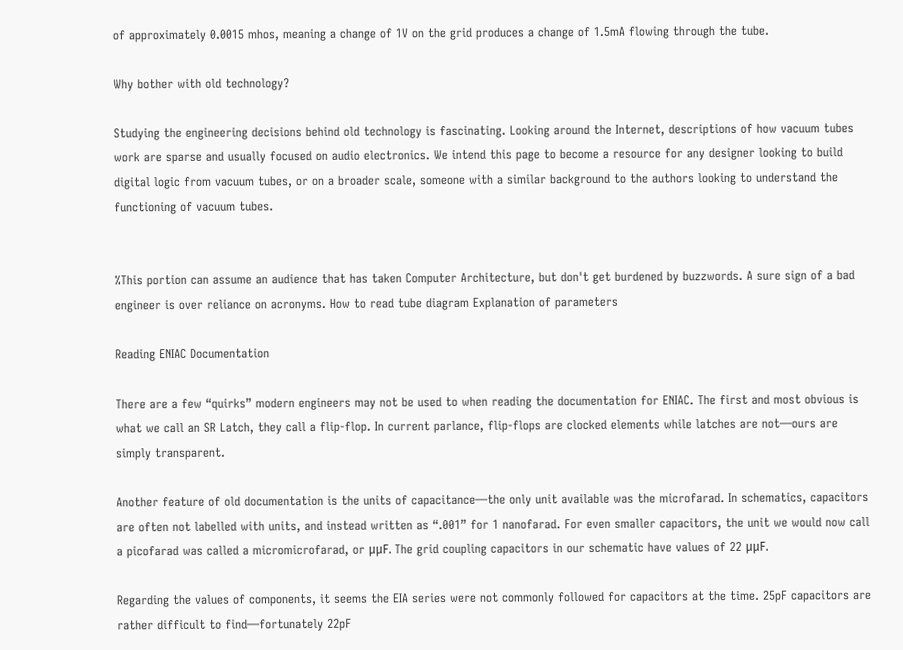of approximately 0.0015 mhos, meaning a change of 1V on the grid produces a change of 1.5mA flowing through the tube.

Why bother with old technology?

Studying the engineering decisions behind old technology is fascinating. Looking around the Internet, descriptions of how vacuum tubes work are sparse and usually focused on audio electronics. We intend this page to become a resource for any designer looking to build digital logic from vacuum tubes, or on a broader scale, someone with a similar background to the authors looking to understand the functioning of vacuum tubes.


%This portion can assume an audience that has taken Computer Architecture, but don't get burdened by buzzwords. A sure sign of a bad engineer is over reliance on acronyms. How to read tube diagram Explanation of parameters

Reading ENIAC Documentation

There are a few “quirks” modern engineers may not be used to when reading the documentation for ENIAC. The first and most obvious is what we call an SR Latch, they call a flip-flop. In current parlance, flip-flops are clocked elements while latches are not—ours are simply transparent.

Another feature of old documentation is the units of capacitance—the only unit available was the microfarad. In schematics, capacitors are often not labelled with units, and instead written as “.001” for 1 nanofarad. For even smaller capacitors, the unit we would now call a picofarad was called a micromicrofarad, or μμF. The grid coupling capacitors in our schematic have values of 22 μμF.

Regarding the values of components, it seems the EIA series were not commonly followed for capacitors at the time. 25pF capacitors are rather difficult to find—fortunately 22pF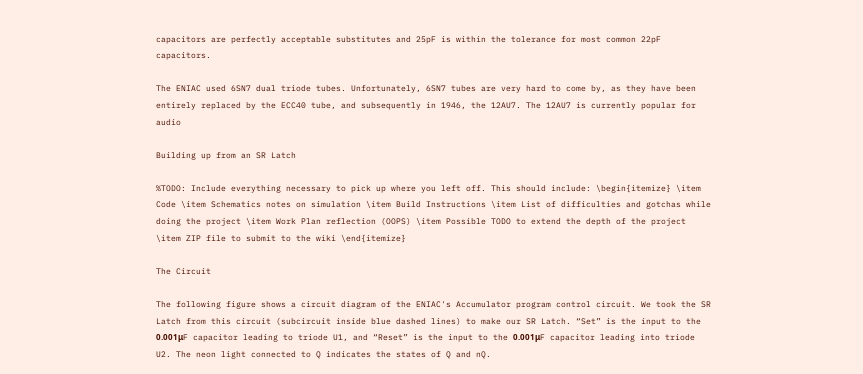capacitors are perfectly acceptable substitutes and 25pF is within the tolerance for most common 22pF capacitors.

The ENIAC used 6SN7 dual triode tubes. Unfortunately, 6SN7 tubes are very hard to come by, as they have been entirely replaced by the ECC40 tube, and subsequently in 1946, the 12AU7. The 12AU7 is currently popular for audio

Building up from an SR Latch

%TODO: Include everything necessary to pick up where you left off. This should include: \begin{itemize} \item Code \item Schematics notes on simulation \item Build Instructions \item List of difficulties and gotchas while doing the project \item Work Plan reflection (OOPS) \item Possible TODO to extend the depth of the project \item ZIP file to submit to the wiki \end{itemize}

The Circuit

The following figure shows a circuit diagram of the ENIAC's Accumulator program control circuit. We took the SR Latch from this circuit (subcircuit inside blue dashed lines) to make our SR Latch. “Set” is the input to the 0.001μF capacitor leading to triode U1, and “Reset” is the input to the 0.001μF capacitor leading into triode U2. The neon light connected to Q indicates the states of Q and nQ.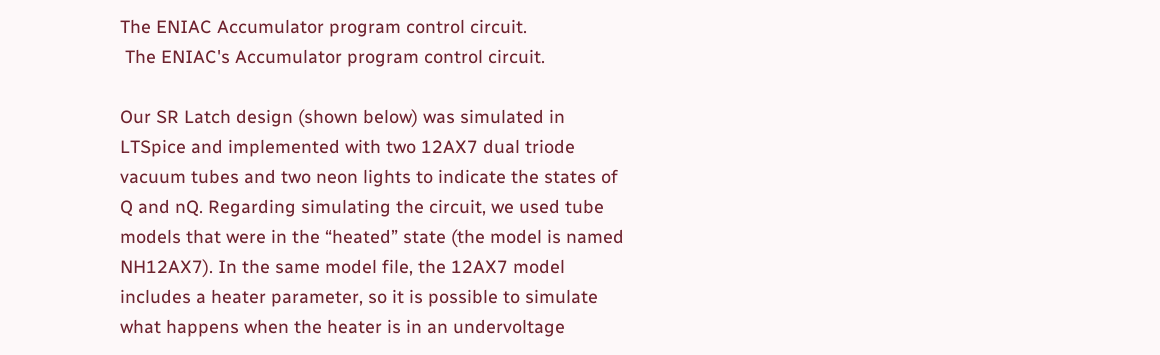The ENIAC Accumulator program control circuit.
 The ENIAC's Accumulator program control circuit.

Our SR Latch design (shown below) was simulated in LTSpice and implemented with two 12AX7 dual triode vacuum tubes and two neon lights to indicate the states of Q and nQ. Regarding simulating the circuit, we used tube models that were in the “heated” state (the model is named NH12AX7). In the same model file, the 12AX7 model includes a heater parameter, so it is possible to simulate what happens when the heater is in an undervoltage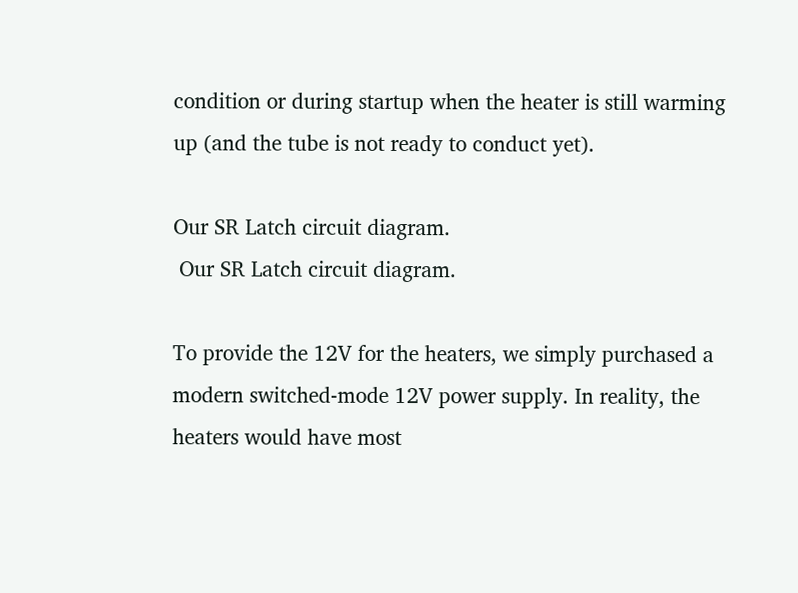condition or during startup when the heater is still warming up (and the tube is not ready to conduct yet).

Our SR Latch circuit diagram.
 Our SR Latch circuit diagram.

To provide the 12V for the heaters, we simply purchased a modern switched-mode 12V power supply. In reality, the heaters would have most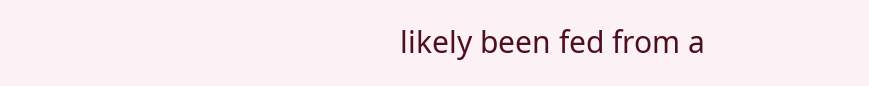likely been fed from a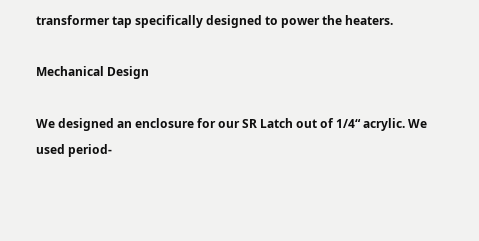transformer tap specifically designed to power the heaters.

Mechanical Design

We designed an enclosure for our SR Latch out of 1/4“ acrylic. We used period-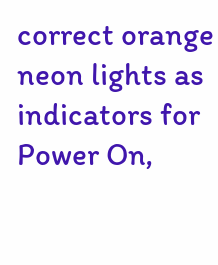correct orange neon lights as indicators for Power On,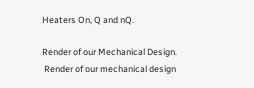Heaters On, Q and nQ.

Render of our Mechanical Design.
 Render of our mechanical design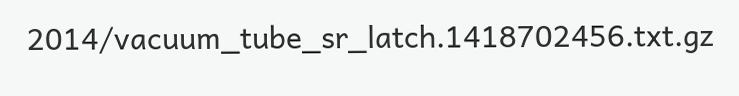2014/vacuum_tube_sr_latch.1418702456.txt.gz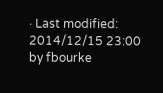· Last modified: 2014/12/15 23:00 by fbourke